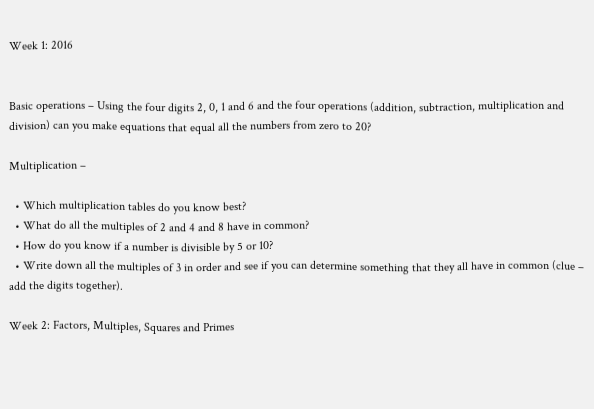Week 1: 2016


Basic operations – Using the four digits 2, 0, 1 and 6 and the four operations (addition, subtraction, multiplication and division) can you make equations that equal all the numbers from zero to 20?

Multiplication –

  • Which multiplication tables do you know best?
  • What do all the multiples of 2 and 4 and 8 have in common?
  • How do you know if a number is divisible by 5 or 10?
  • Write down all the multiples of 3 in order and see if you can determine something that they all have in common (clue – add the digits together).

Week 2: Factors, Multiples, Squares and Primes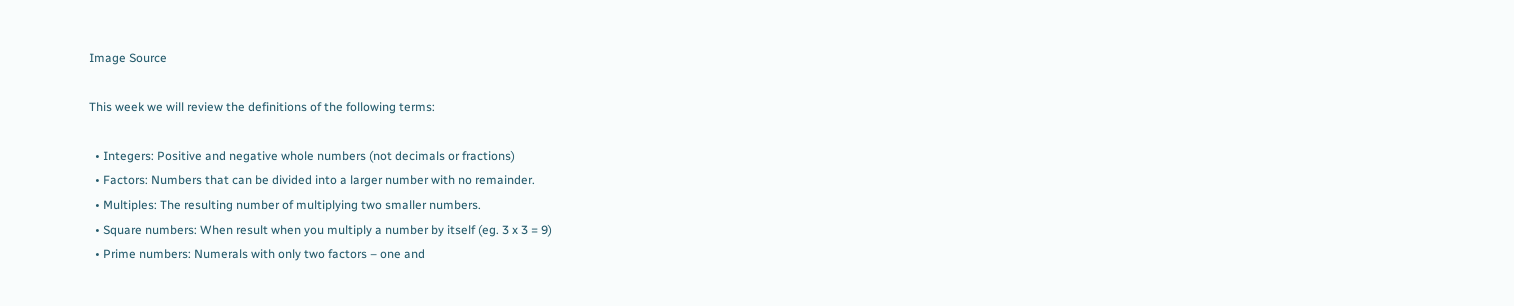Image Source

This week we will review the definitions of the following terms:

  • Integers: Positive and negative whole numbers (not decimals or fractions)
  • Factors: Numbers that can be divided into a larger number with no remainder.
  • Multiples: The resulting number of multiplying two smaller numbers.
  • Square numbers: When result when you multiply a number by itself (eg. 3 x 3 = 9)
  • Prime numbers: Numerals with only two factors – one and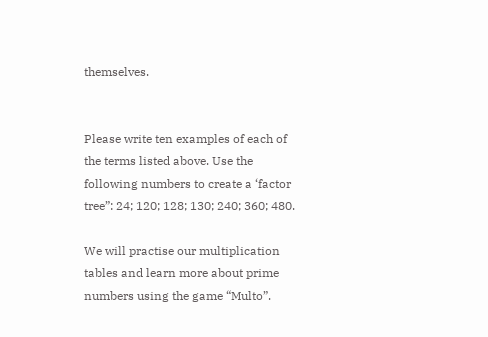themselves.


Please write ten examples of each of the terms listed above. Use the following numbers to create a ‘factor tree”: 24; 120; 128; 130; 240; 360; 480.

We will practise our multiplication tables and learn more about prime numbers using the game “Multo”.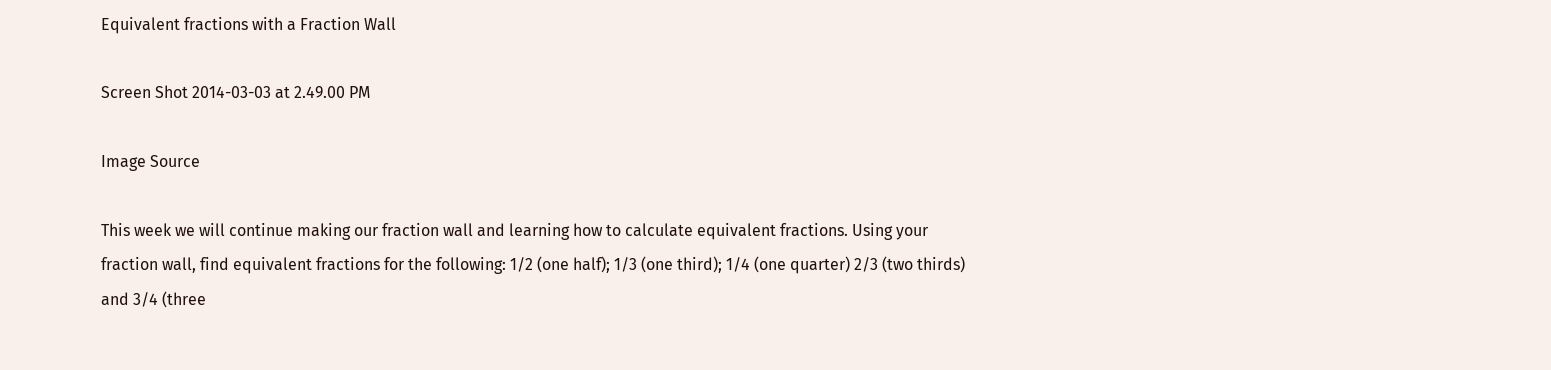Equivalent fractions with a Fraction Wall

Screen Shot 2014-03-03 at 2.49.00 PM

Image Source

This week we will continue making our fraction wall and learning how to calculate equivalent fractions. Using your fraction wall, find equivalent fractions for the following: 1/2 (one half); 1/3 (one third); 1/4 (one quarter) 2/3 (two thirds) and 3/4 (three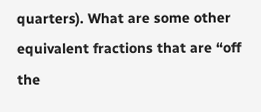quarters). What are some other equivalent fractions that are “off the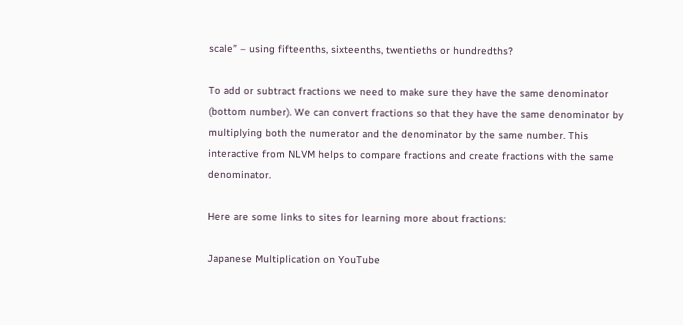scale” – using fifteenths, sixteenths, twentieths or hundredths?

To add or subtract fractions we need to make sure they have the same denominator (bottom number). We can convert fractions so that they have the same denominator by multiplying both the numerator and the denominator by the same number. This interactive from NLVM helps to compare fractions and create fractions with the same denominator.

Here are some links to sites for learning more about fractions:

Japanese Multiplication on YouTube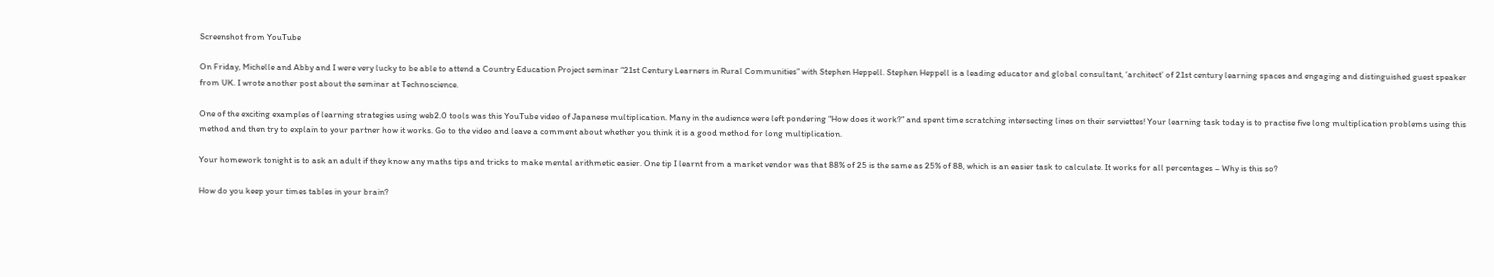Screenshot from YouTube

On Friday, Michelle and Abby and I were very lucky to be able to attend a Country Education Project seminar “21st Century Learners in Rural Communities” with Stephen Heppell. Stephen Heppell is a leading educator and global consultant, ‘architect’ of 21st century learning spaces and engaging and distinguished guest speaker  from UK. I wrote another post about the seminar at Technoscience.

One of the exciting examples of learning strategies using web2.0 tools was this YouTube video of Japanese multiplication. Many in the audience were left pondering “How does it work?” and spent time scratching intersecting lines on their serviettes! Your learning task today is to practise five long multiplication problems using this method and then try to explain to your partner how it works. Go to the video and leave a comment about whether you think it is a good method for long multiplication.

Your homework tonight is to ask an adult if they know any maths tips and tricks to make mental arithmetic easier. One tip I learnt from a market vendor was that 88% of 25 is the same as 25% of 88, which is an easier task to calculate. It works for all percentages – Why is this so?

How do you keep your times tables in your brain?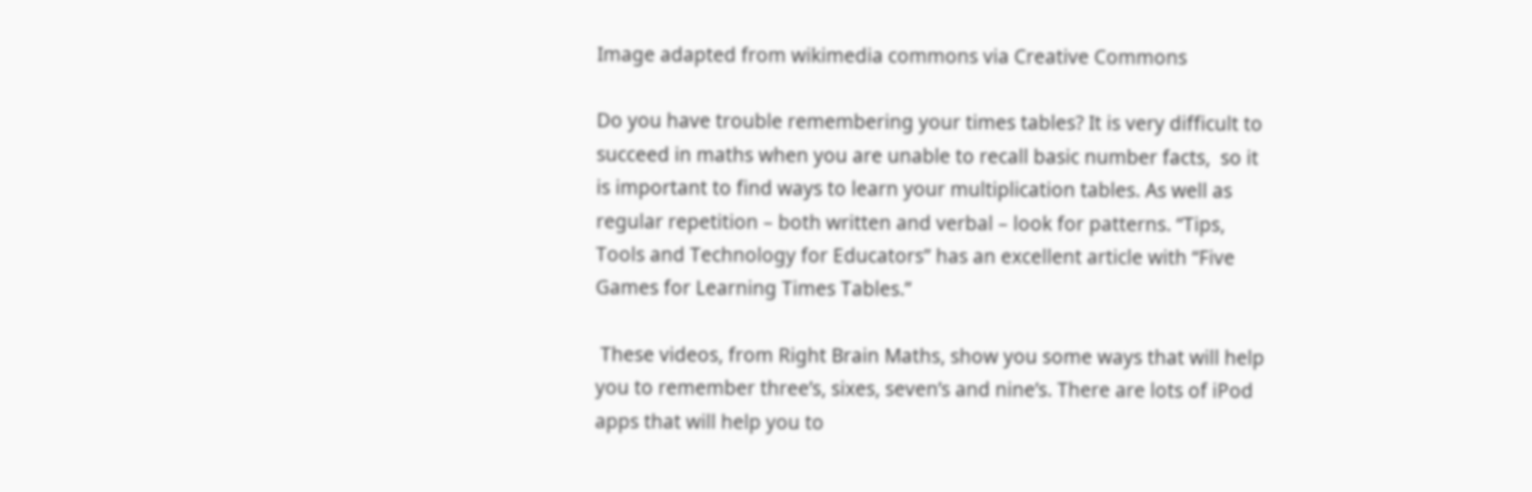Image adapted from wikimedia commons via Creative Commons

Do you have trouble remembering your times tables? It is very difficult to succeed in maths when you are unable to recall basic number facts,  so it is important to find ways to learn your multiplication tables. As well as regular repetition – both written and verbal – look for patterns. “Tips, Tools and Technology for Educators” has an excellent article with “Five Games for Learning Times Tables.”

 These videos, from Right Brain Maths, show you some ways that will help you to remember three’s, sixes, seven’s and nine’s. There are lots of iPod apps that will help you to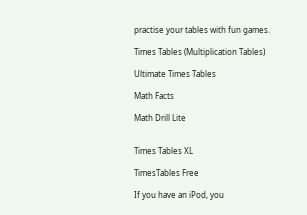practise your tables with fun games.

Times Tables (Multiplication Tables)

Ultimate Times Tables

Math Facts

Math Drill Lite


Times Tables XL

TimesTables Free

If you have an iPod, you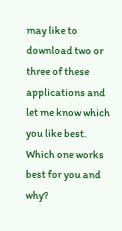may like to download two or three of these applications and let me know which you like best. Which one works best for you and why?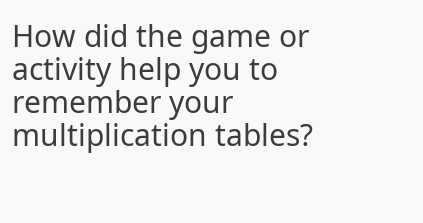How did the game or activity help you to remember your multiplication tables?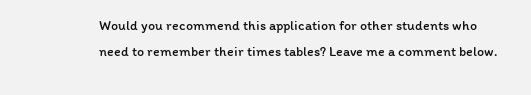Would you recommend this application for other students who need to remember their times tables? Leave me a comment below.